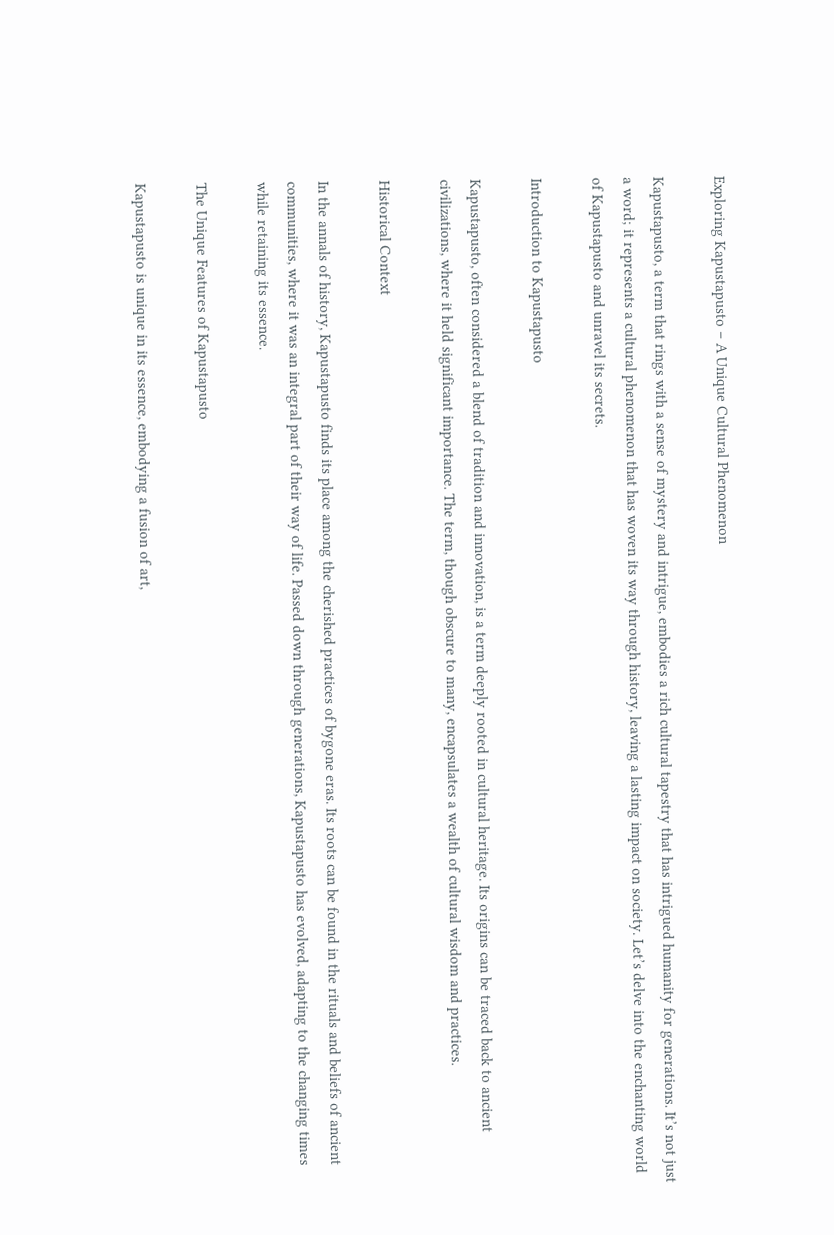Exploring Kapustapusto – A Unique Cultural Phenomenon

Kapustapusto, a term that rings with a sense of mystery and intrigue, embodies a rich cultural tapestry that has intrigued humanity for generations. It’s not just a word; it represents a cultural phenomenon that has woven its way through history, leaving a lasting impact on society. Let’s delve into the enchanting world of Kapustapusto and unravel its secrets.

Introduction to Kapustapusto

Kapustapusto, often considered a blend of tradition and innovation, is a term deeply rooted in cultural heritage. Its origins can be traced back to ancient civilizations, where it held significant importance. The term, though obscure to many, encapsulates a wealth of cultural wisdom and practices.

Historical Context

In the annals of history, Kapustapusto finds its place among the cherished practices of bygone eras. Its roots can be found in the rituals and beliefs of ancient communities, where it was an integral part of their way of life. Passed down through generations, Kapustapusto has evolved, adapting to the changing times while retaining its essence.

The Unique Features of Kapustapusto

Kapustapusto is unique in its essence, embodying a fusion of art,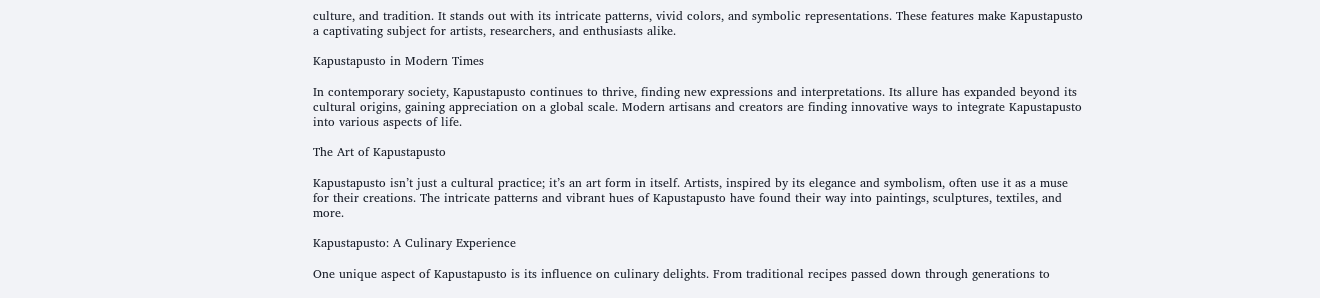culture, and tradition. It stands out with its intricate patterns, vivid colors, and symbolic representations. These features make Kapustapusto a captivating subject for artists, researchers, and enthusiasts alike.

Kapustapusto in Modern Times

In contemporary society, Kapustapusto continues to thrive, finding new expressions and interpretations. Its allure has expanded beyond its cultural origins, gaining appreciation on a global scale. Modern artisans and creators are finding innovative ways to integrate Kapustapusto into various aspects of life.

The Art of Kapustapusto

Kapustapusto isn’t just a cultural practice; it’s an art form in itself. Artists, inspired by its elegance and symbolism, often use it as a muse for their creations. The intricate patterns and vibrant hues of Kapustapusto have found their way into paintings, sculptures, textiles, and more.

Kapustapusto: A Culinary Experience

One unique aspect of Kapustapusto is its influence on culinary delights. From traditional recipes passed down through generations to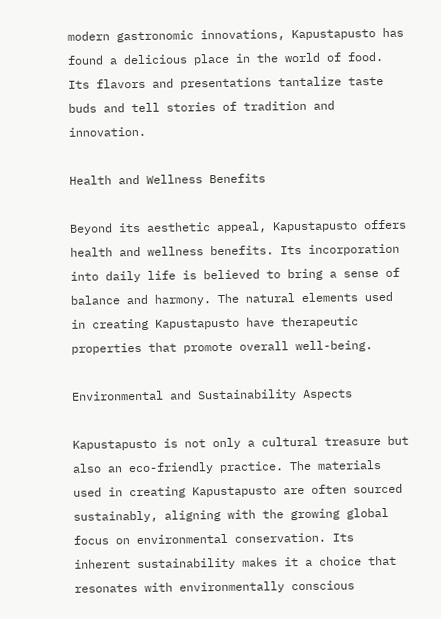modern gastronomic innovations, Kapustapusto has found a delicious place in the world of food. Its flavors and presentations tantalize taste buds and tell stories of tradition and innovation.

Health and Wellness Benefits

Beyond its aesthetic appeal, Kapustapusto offers health and wellness benefits. Its incorporation into daily life is believed to bring a sense of balance and harmony. The natural elements used in creating Kapustapusto have therapeutic properties that promote overall well-being.

Environmental and Sustainability Aspects

Kapustapusto is not only a cultural treasure but also an eco-friendly practice. The materials used in creating Kapustapusto are often sourced sustainably, aligning with the growing global focus on environmental conservation. Its inherent sustainability makes it a choice that resonates with environmentally conscious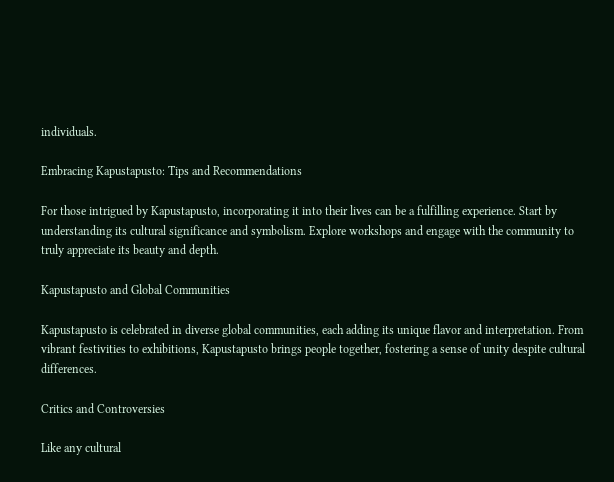individuals.

Embracing Kapustapusto: Tips and Recommendations

For those intrigued by Kapustapusto, incorporating it into their lives can be a fulfilling experience. Start by understanding its cultural significance and symbolism. Explore workshops and engage with the community to truly appreciate its beauty and depth.

Kapustapusto and Global Communities

Kapustapusto is celebrated in diverse global communities, each adding its unique flavor and interpretation. From vibrant festivities to exhibitions, Kapustapusto brings people together, fostering a sense of unity despite cultural differences.

Critics and Controversies

Like any cultural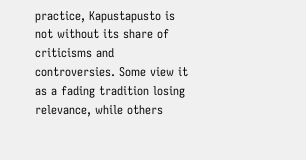practice, Kapustapusto is not without its share of criticisms and controversies. Some view it as a fading tradition losing relevance, while others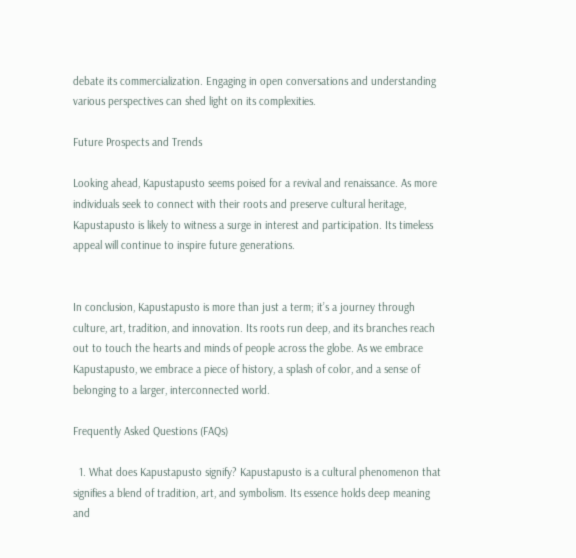debate its commercialization. Engaging in open conversations and understanding various perspectives can shed light on its complexities.

Future Prospects and Trends

Looking ahead, Kapustapusto seems poised for a revival and renaissance. As more individuals seek to connect with their roots and preserve cultural heritage, Kapustapusto is likely to witness a surge in interest and participation. Its timeless appeal will continue to inspire future generations.


In conclusion, Kapustapusto is more than just a term; it’s a journey through culture, art, tradition, and innovation. Its roots run deep, and its branches reach out to touch the hearts and minds of people across the globe. As we embrace Kapustapusto, we embrace a piece of history, a splash of color, and a sense of belonging to a larger, interconnected world.

Frequently Asked Questions (FAQs)

  1. What does Kapustapusto signify? Kapustapusto is a cultural phenomenon that signifies a blend of tradition, art, and symbolism. Its essence holds deep meaning and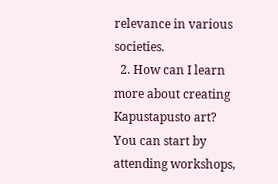relevance in various societies.
  2. How can I learn more about creating Kapustapusto art? You can start by attending workshops,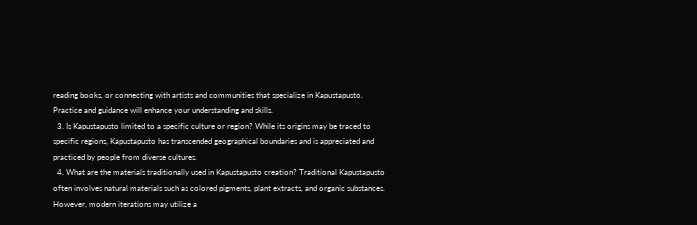reading books, or connecting with artists and communities that specialize in Kapustapusto. Practice and guidance will enhance your understanding and skills.
  3. Is Kapustapusto limited to a specific culture or region? While its origins may be traced to specific regions, Kapustapusto has transcended geographical boundaries and is appreciated and practiced by people from diverse cultures.
  4. What are the materials traditionally used in Kapustapusto creation? Traditional Kapustapusto often involves natural materials such as colored pigments, plant extracts, and organic substances. However, modern iterations may utilize a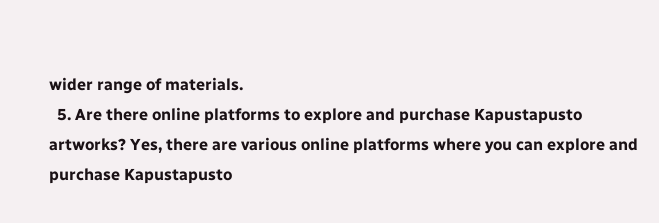wider range of materials.
  5. Are there online platforms to explore and purchase Kapustapusto artworks? Yes, there are various online platforms where you can explore and purchase Kapustapusto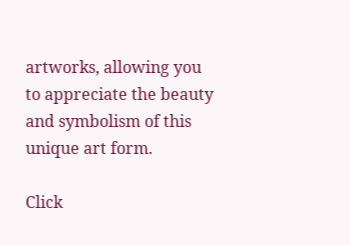artworks, allowing you to appreciate the beauty and symbolism of this unique art form.

Click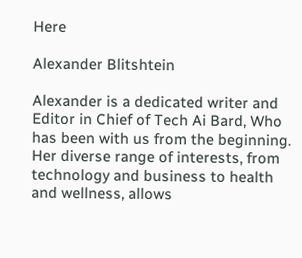Here

Alexander Blitshtein

Alexander is a dedicated writer and Editor in Chief of Tech Ai Bard, Who has been with us from the beginning. Her diverse range of interests, from technology and business to health and wellness, allows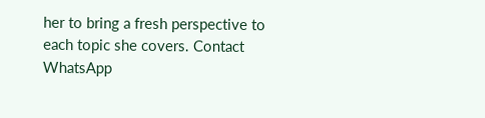her to bring a fresh perspective to each topic she covers. Contact WhatsApp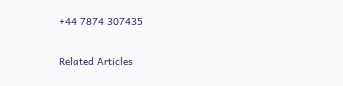+44 7874 307435

Related Articles